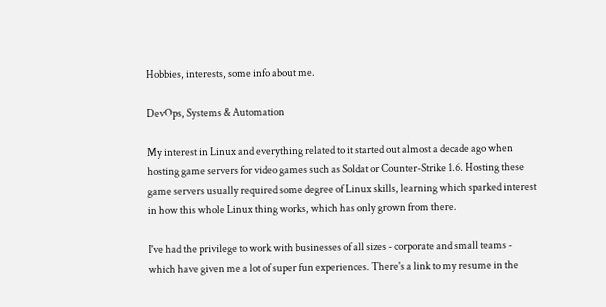Hobbies, interests, some info about me.

DevOps, Systems & Automation

My interest in Linux and everything related to it started out almost a decade ago when hosting game servers for video games such as Soldat or Counter-Strike 1.6. Hosting these game servers usually required some degree of Linux skills, learning which sparked interest in how this whole Linux thing works, which has only grown from there.

I've had the privilege to work with businesses of all sizes - corporate and small teams - which have given me a lot of super fun experiences. There's a link to my resume in the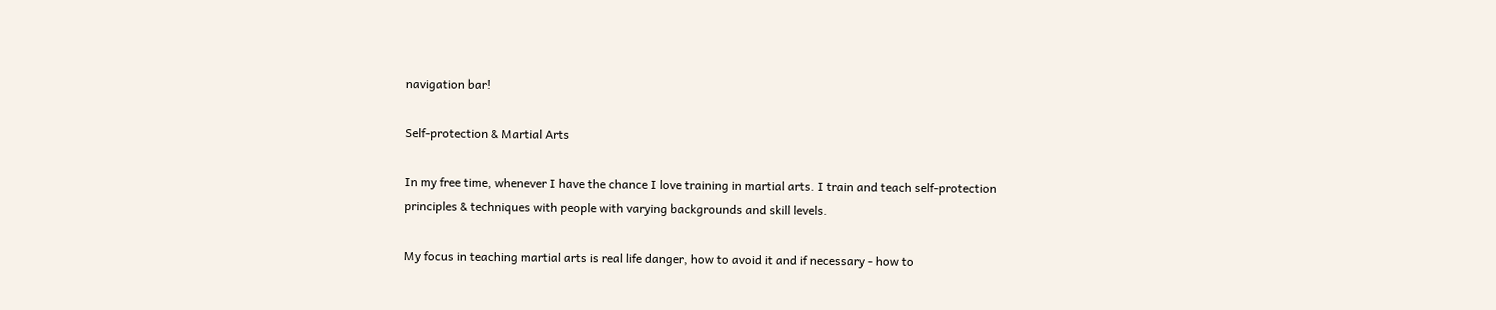navigation bar!

Self-protection & Martial Arts

In my free time, whenever I have the chance I love training in martial arts. I train and teach self-protection principles & techniques with people with varying backgrounds and skill levels.

My focus in teaching martial arts is real life danger, how to avoid it and if necessary - how to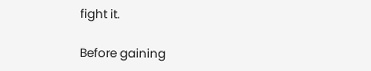fight it.

Before gaining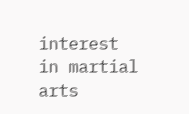interest in martial arts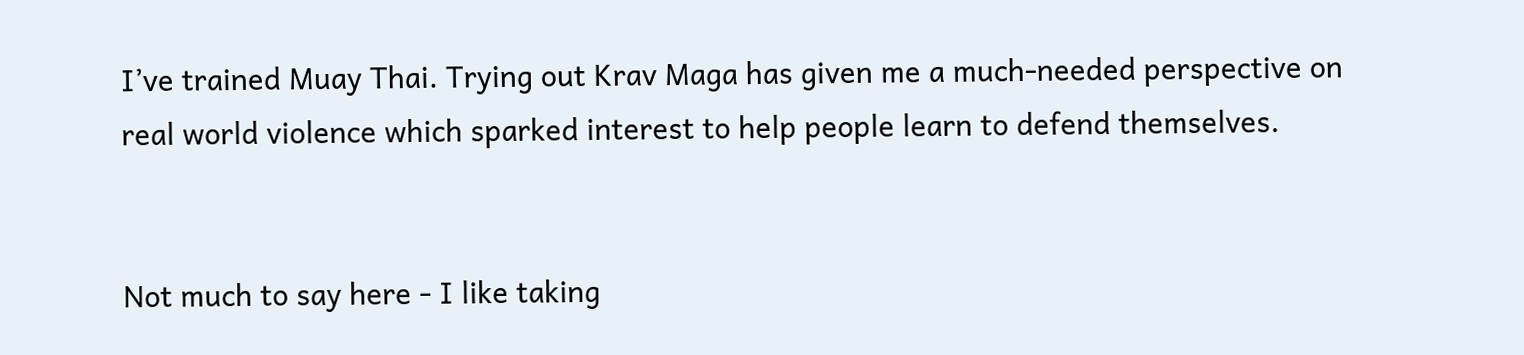I’ve trained Muay Thai. Trying out Krav Maga has given me a much-needed perspective on real world violence which sparked interest to help people learn to defend themselves.


Not much to say here - I like taking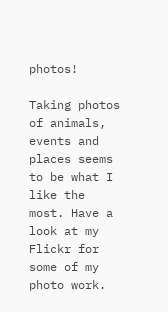photos!

Taking photos of animals, events and places seems to be what I like the most. Have a look at my Flickr for some of my photo work.